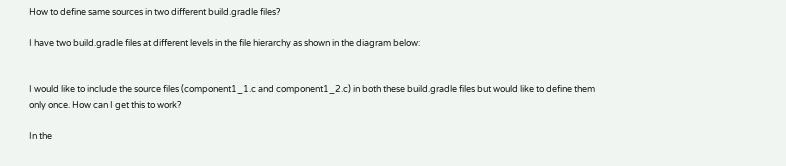How to define same sources in two different build.gradle files?

I have two build.gradle files at different levels in the file hierarchy as shown in the diagram below:


I would like to include the source files (component1_1.c and component1_2.c) in both these build.gradle files but would like to define them only once. How can I get this to work?

In the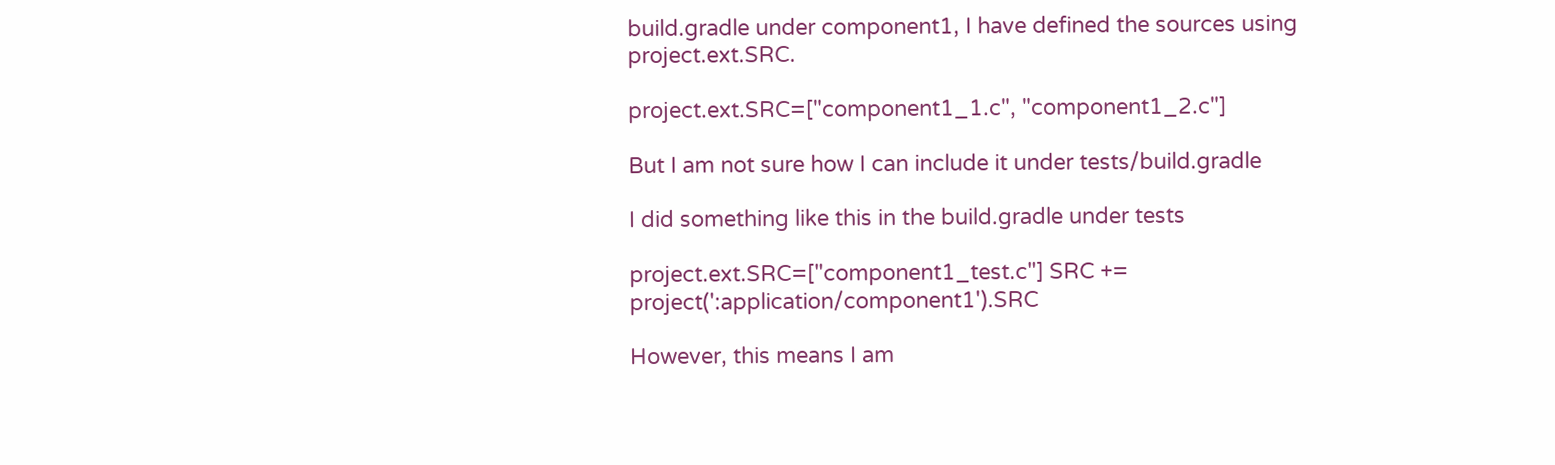build.gradle under component1, I have defined the sources using project.ext.SRC.

project.ext.SRC=["component1_1.c", "component1_2.c"]

But I am not sure how I can include it under tests/build.gradle

I did something like this in the build.gradle under tests

project.ext.SRC=["component1_test.c"] SRC += project(':application/component1').SRC

However, this means I am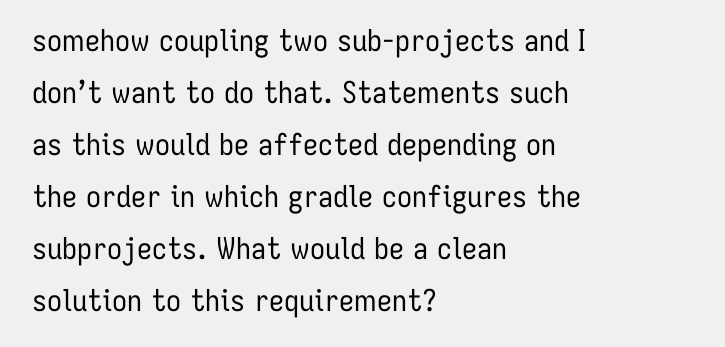somehow coupling two sub-projects and I don’t want to do that. Statements such as this would be affected depending on the order in which gradle configures the subprojects. What would be a clean solution to this requirement?